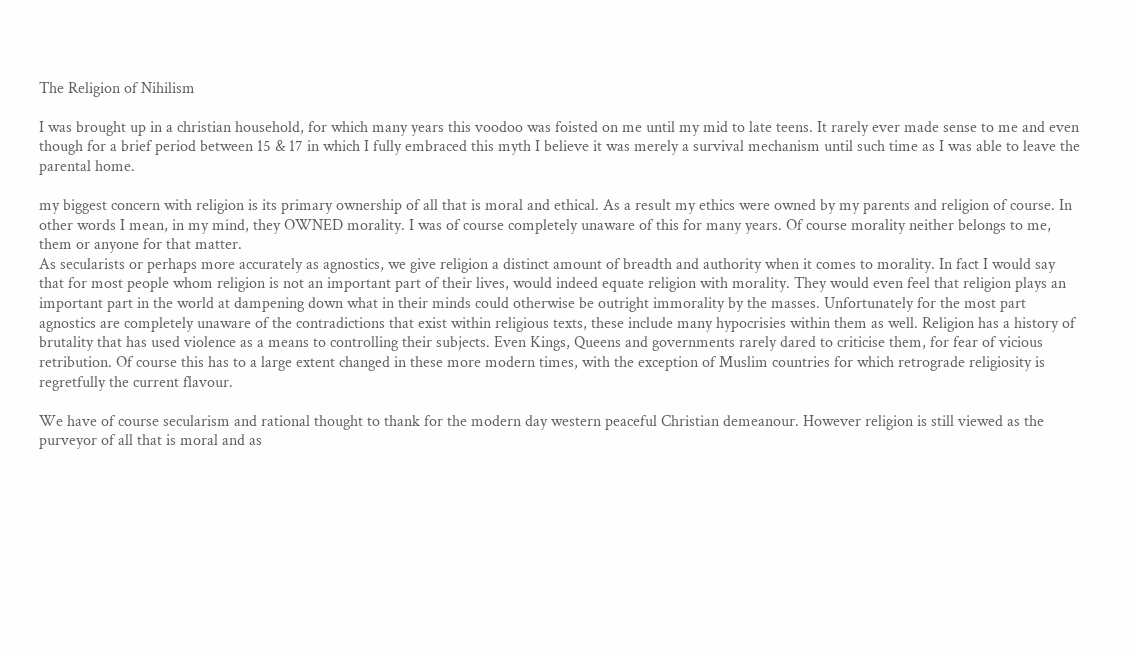The Religion of Nihilism

I was brought up in a christian household, for which many years this voodoo was foisted on me until my mid to late teens. It rarely ever made sense to me and even though for a brief period between 15 & 17 in which I fully embraced this myth I believe it was merely a survival mechanism until such time as I was able to leave the parental home.

my biggest concern with religion is its primary ownership of all that is moral and ethical. As a result my ethics were owned by my parents and religion of course. In other words I mean, in my mind, they OWNED morality. I was of course completely unaware of this for many years. Of course morality neither belongs to me, them or anyone for that matter.
As secularists or perhaps more accurately as agnostics, we give religion a distinct amount of breadth and authority when it comes to morality. In fact I would say that for most people whom religion is not an important part of their lives, would indeed equate religion with morality. They would even feel that religion plays an important part in the world at dampening down what in their minds could otherwise be outright immorality by the masses. Unfortunately for the most part agnostics are completely unaware of the contradictions that exist within religious texts, these include many hypocrisies within them as well. Religion has a history of brutality that has used violence as a means to controlling their subjects. Even Kings, Queens and governments rarely dared to criticise them, for fear of vicious retribution. Of course this has to a large extent changed in these more modern times, with the exception of Muslim countries for which retrograde religiosity is regretfully the current flavour.

We have of course secularism and rational thought to thank for the modern day western peaceful Christian demeanour. However religion is still viewed as the purveyor of all that is moral and as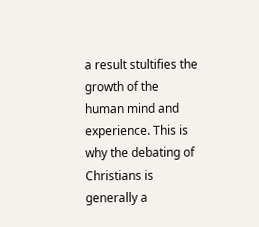a result stultifies the growth of the human mind and experience. This is why the debating of Christians is generally a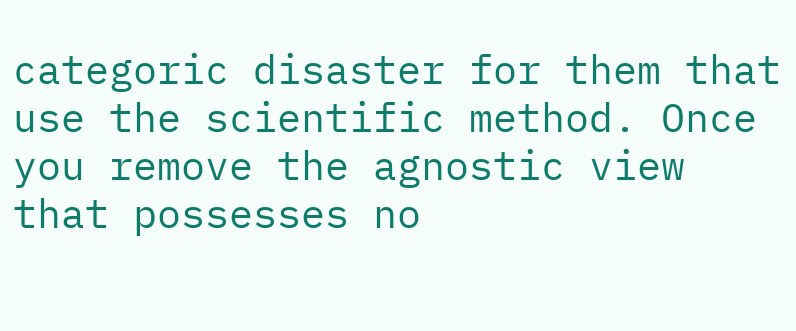categoric disaster for them that use the scientific method. Once you remove the agnostic view that possesses no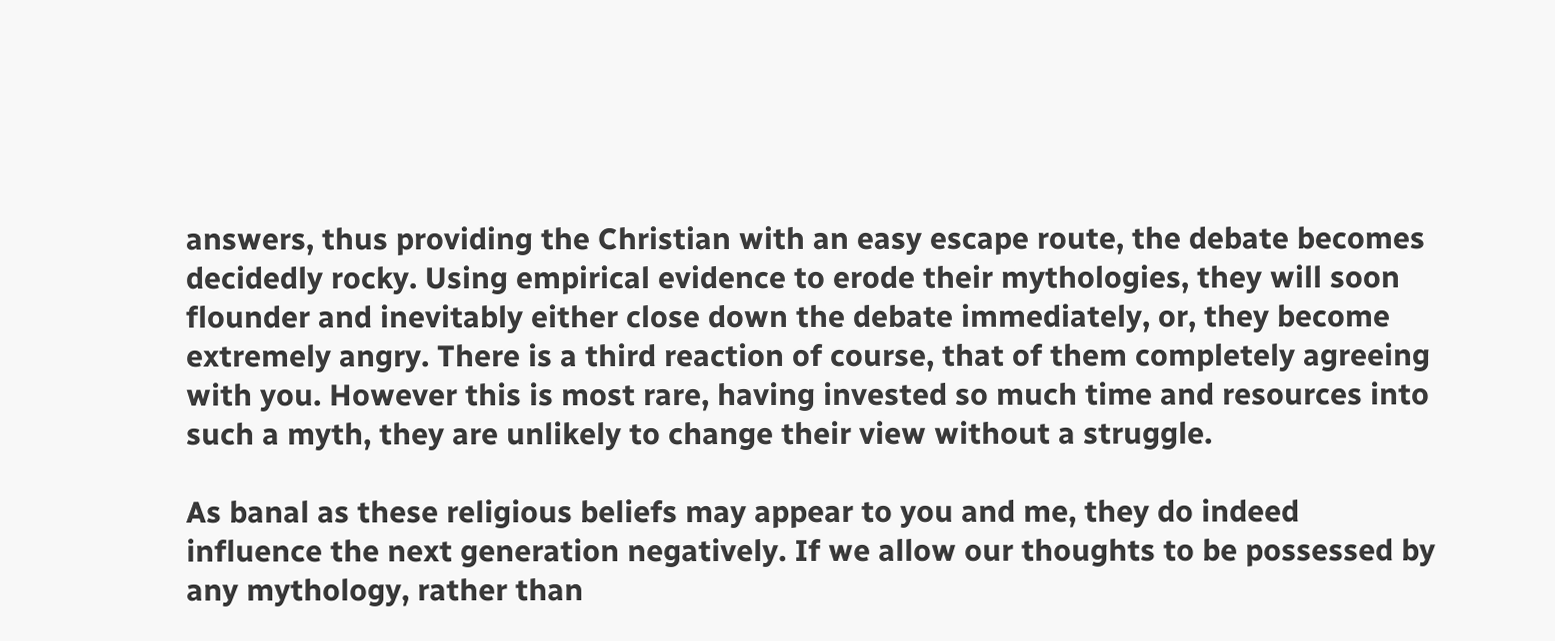answers, thus providing the Christian with an easy escape route, the debate becomes decidedly rocky. Using empirical evidence to erode their mythologies, they will soon flounder and inevitably either close down the debate immediately, or, they become extremely angry. There is a third reaction of course, that of them completely agreeing with you. However this is most rare, having invested so much time and resources into such a myth, they are unlikely to change their view without a struggle.

As banal as these religious beliefs may appear to you and me, they do indeed influence the next generation negatively. If we allow our thoughts to be possessed by any mythology, rather than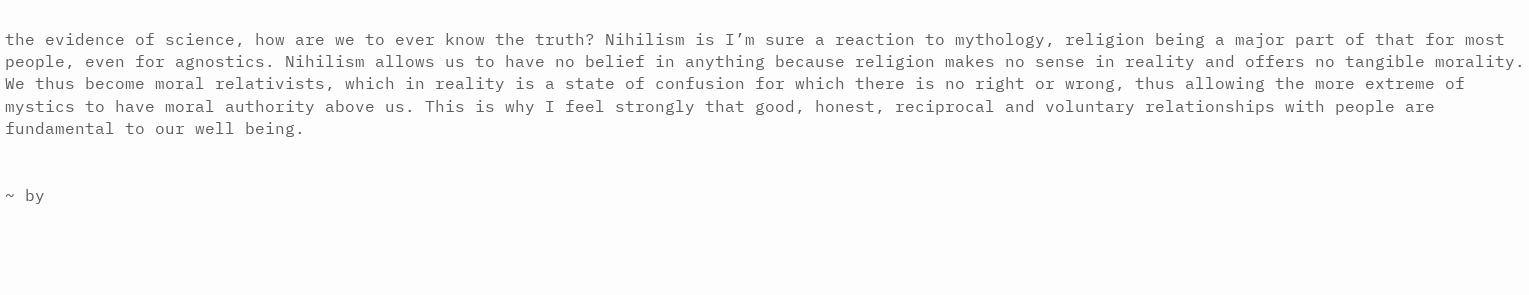the evidence of science, how are we to ever know the truth? Nihilism is I’m sure a reaction to mythology, religion being a major part of that for most people, even for agnostics. Nihilism allows us to have no belief in anything because religion makes no sense in reality and offers no tangible morality. We thus become moral relativists, which in reality is a state of confusion for which there is no right or wrong, thus allowing the more extreme of mystics to have moral authority above us. This is why I feel strongly that good, honest, reciprocal and voluntary relationships with people are fundamental to our well being.


~ by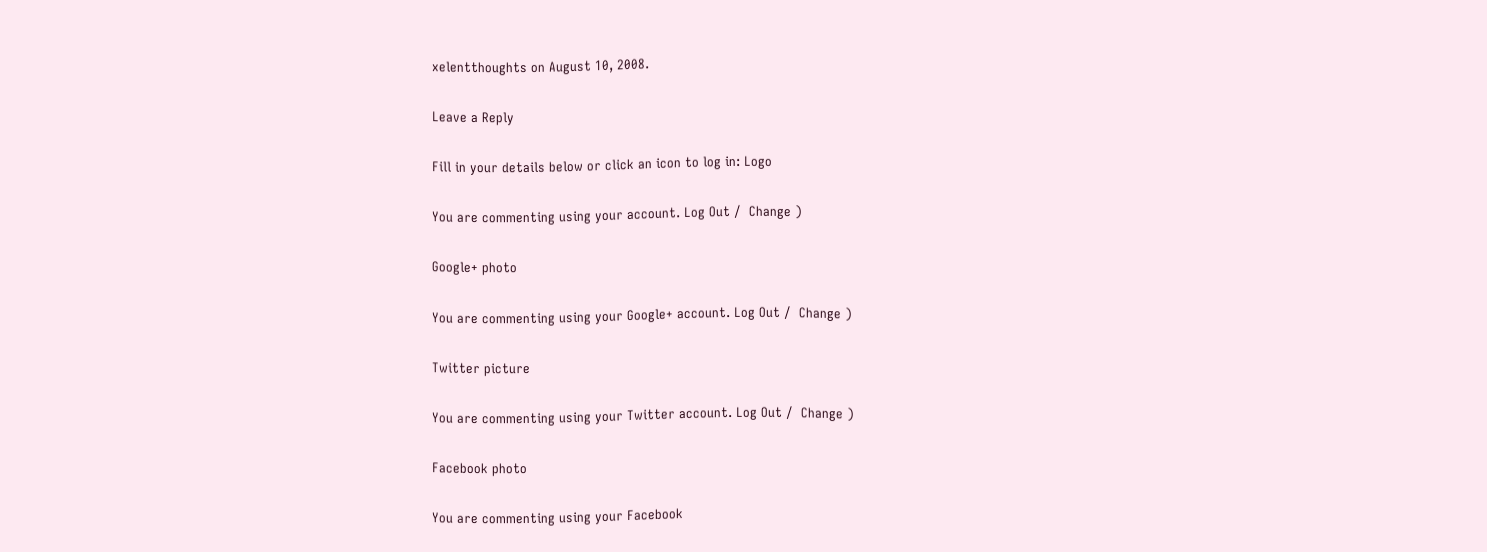xelentthoughts on August 10, 2008.

Leave a Reply

Fill in your details below or click an icon to log in: Logo

You are commenting using your account. Log Out /  Change )

Google+ photo

You are commenting using your Google+ account. Log Out /  Change )

Twitter picture

You are commenting using your Twitter account. Log Out /  Change )

Facebook photo

You are commenting using your Facebook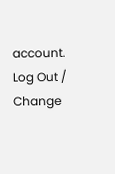account. Log Out /  Change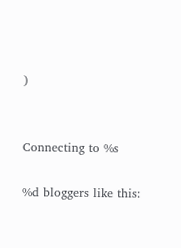)


Connecting to %s

%d bloggers like this: